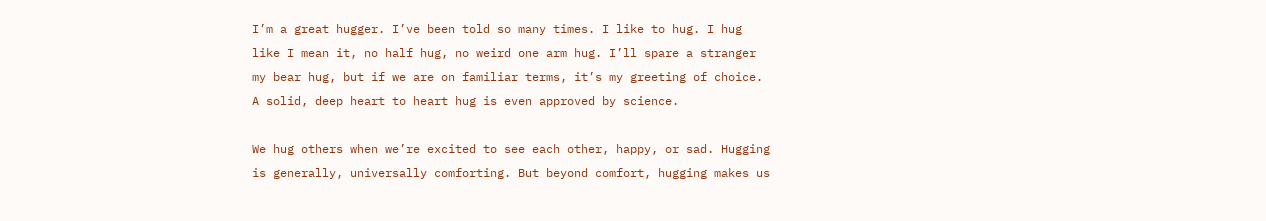I’m a great hugger. I’ve been told so many times. I like to hug. I hug like I mean it, no half hug, no weird one arm hug. I’ll spare a stranger my bear hug, but if we are on familiar terms, it’s my greeting of choice. A solid, deep heart to heart hug is even approved by science.

We hug others when we’re excited to see each other, happy, or sad. Hugging is generally, universally comforting. But beyond comfort, hugging makes us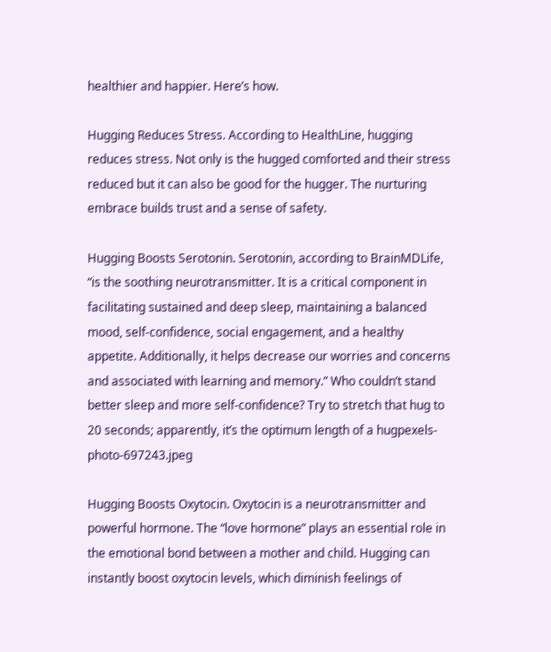healthier and happier. Here’s how.

Hugging Reduces Stress. According to HealthLine, hugging reduces stress. Not only is the hugged comforted and their stress reduced but it can also be good for the hugger. The nurturing embrace builds trust and a sense of safety.

Hugging Boosts Serotonin. Serotonin, according to BrainMDLife, “is the soothing neurotransmitter. It is a critical component in facilitating sustained and deep sleep, maintaining a balanced mood, self-confidence, social engagement, and a healthy appetite. Additionally, it helps decrease our worries and concerns and associated with learning and memory.” Who couldn’t stand better sleep and more self-confidence? Try to stretch that hug to 20 seconds; apparently, it’s the optimum length of a hugpexels-photo-697243.jpeg

Hugging Boosts Oxytocin. Oxytocin is a neurotransmitter and powerful hormone. The “love hormone” plays an essential role in the emotional bond between a mother and child. Hugging can instantly boost oxytocin levels, which diminish feelings of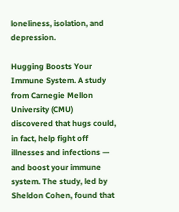loneliness, isolation, and depression.

Hugging Boosts Your Immune System. A study from Carnegie Mellon University (CMU) discovered that hugs could, in fact, help fight off illnesses and infections — and boost your immune system. The study, led by Sheldon Cohen, found that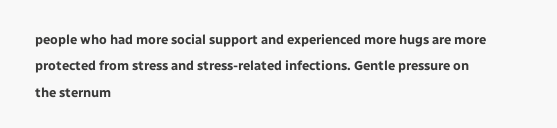people who had more social support and experienced more hugs are more protected from stress and stress-related infections. Gentle pressure on the sternum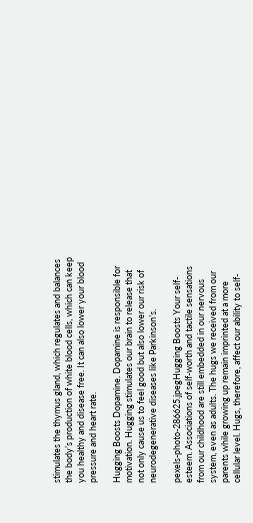stimulates the thymus gland, which regulates and balances the body’s production of white blood cells, which can keep you healthy and disease free. It can also lower your blood pressure and heart rate.

Hugging Boosts Dopamine. Dopamine is responsible for motivation. Hugging stimulates our brain to release that not only cause us to feel good but also lower our risk of neurodegenerative diseases like Parkinson’s.

pexels-photo-286625.jpegHugging Boosts Your self-esteem. Associations of self-worth and tactile sensations from our childhood are still embedded in our nervous system, even as adults. The hugs we received from our parents while growing up remain imprinted at a more cellular level. Hugs, therefore, affect our ability to self-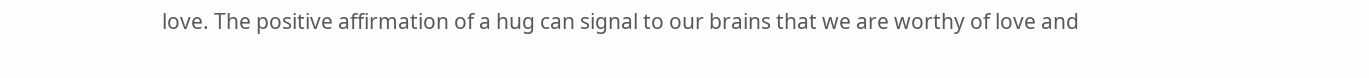love. The positive affirmation of a hug can signal to our brains that we are worthy of love and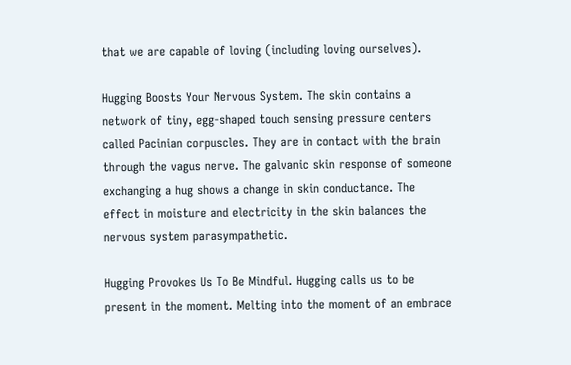that we are capable of loving (including loving ourselves).

Hugging Boosts Your Nervous System. The skin contains a network of tiny, egg-shaped touch sensing pressure centers called Pacinian corpuscles. They are in contact with the brain through the vagus nerve. The galvanic skin response of someone exchanging a hug shows a change in skin conductance. The effect in moisture and electricity in the skin balances the nervous system parasympathetic.

Hugging Provokes Us To Be Mindful. Hugging calls us to be present in the moment. Melting into the moment of an embrace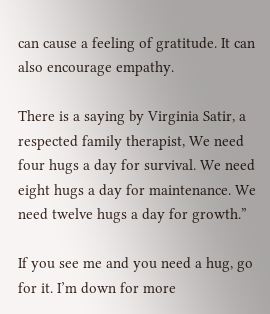can cause a feeling of gratitude. It can also encourage empathy.

There is a saying by Virginia Satir, a respected family therapist, We need four hugs a day for survival. We need eight hugs a day for maintenance. We need twelve hugs a day for growth.”

If you see me and you need a hug, go for it. I’m down for more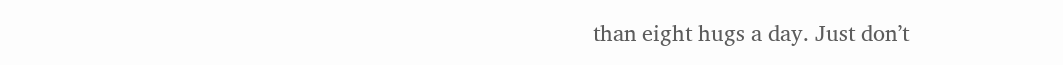than eight hugs a day. Just don’t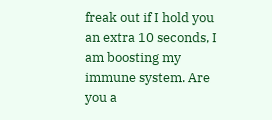freak out if I hold you an extra 10 seconds, I am boosting my immune system. Are you a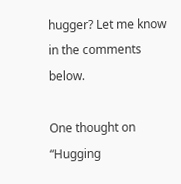hugger? Let me know in the comments below.

One thought on “Hugging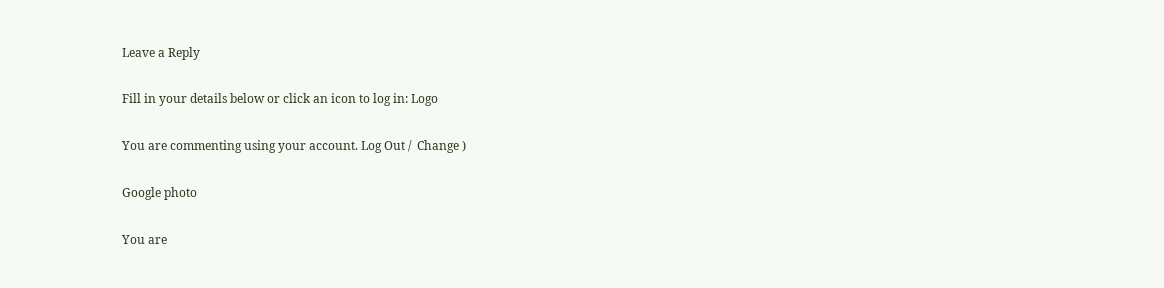Leave a Reply

Fill in your details below or click an icon to log in: Logo

You are commenting using your account. Log Out /  Change )

Google photo

You are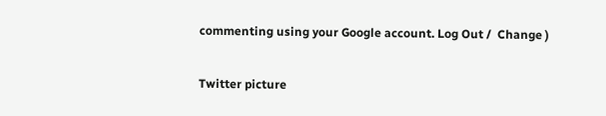commenting using your Google account. Log Out /  Change )

Twitter picture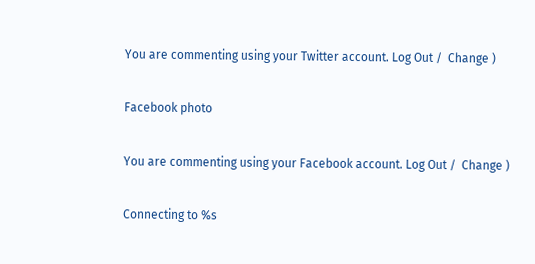You are commenting using your Twitter account. Log Out /  Change )

Facebook photo

You are commenting using your Facebook account. Log Out /  Change )

Connecting to %s